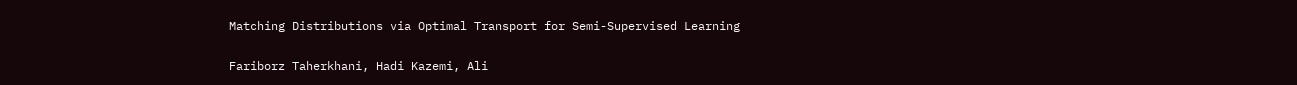Matching Distributions via Optimal Transport for Semi-Supervised Learning

Fariborz Taherkhani, Hadi Kazemi, Ali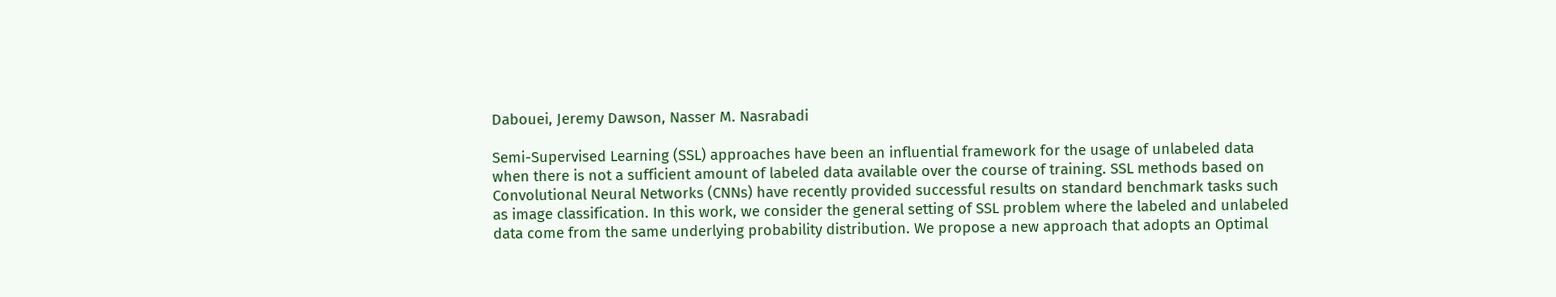Dabouei, Jeremy Dawson, Nasser M. Nasrabadi

Semi-Supervised Learning (SSL) approaches have been an influential framework for the usage of unlabeled data when there is not a sufficient amount of labeled data available over the course of training. SSL methods based on Convolutional Neural Networks (CNNs) have recently provided successful results on standard benchmark tasks such as image classification. In this work, we consider the general setting of SSL problem where the labeled and unlabeled data come from the same underlying probability distribution. We propose a new approach that adopts an Optimal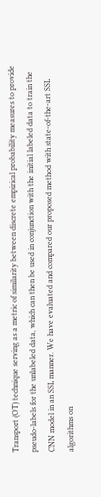Transport (OT) technique serving as a metric of similarity between discrete empirical probability measures to provide pseudo-labels for the unlabeled data, which can then be used in conjunction with the initial labeled data to train the CNN model in an SSL manner. We have evaluated and compared our proposed method with state-of-the-art SSL algorithms on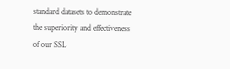standard datasets to demonstrate the superiority and effectiveness of our SSL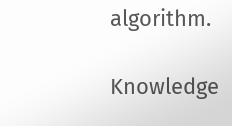algorithm.

Knowledge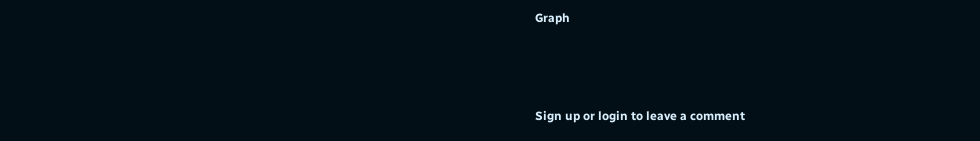Graph



Sign up or login to leave a comment